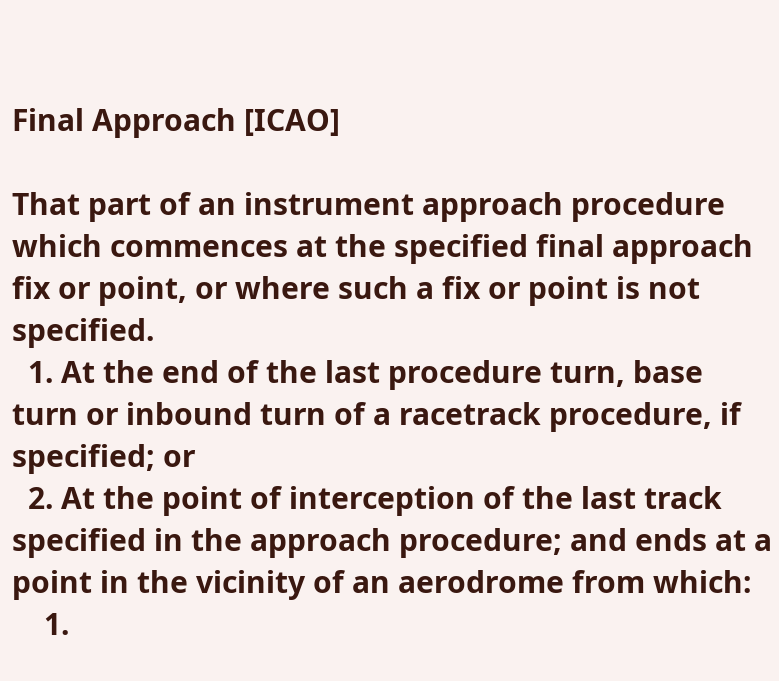Final Approach [ICAO]

That part of an instrument approach procedure which commences at the specified final approach fix or point, or where such a fix or point is not specified.
  1. At the end of the last procedure turn, base turn or inbound turn of a racetrack procedure, if specified; or
  2. At the point of interception of the last track specified in the approach procedure; and ends at a point in the vicinity of an aerodrome from which:
    1.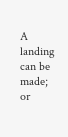A landing can be made; or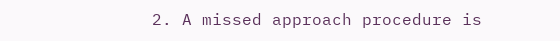2. A missed approach procedure is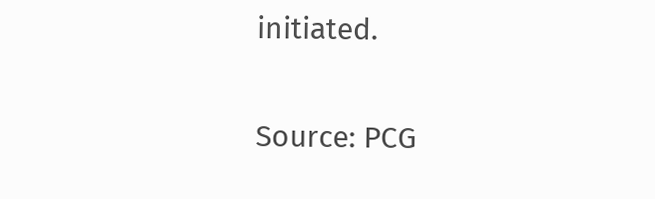initiated.

Source: PCG